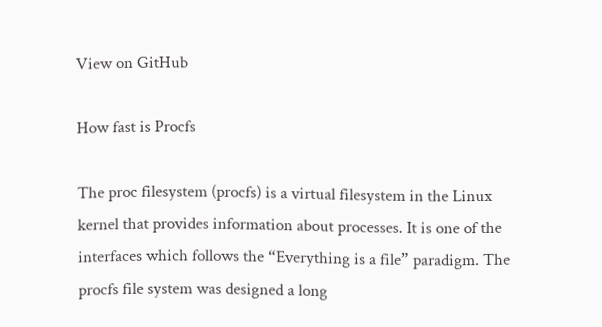View on GitHub

How fast is Procfs

The proc filesystem (procfs) is a virtual filesystem in the Linux kernel that provides information about processes. It is one of the interfaces which follows the “Everything is a file” paradigm. The procfs file system was designed a long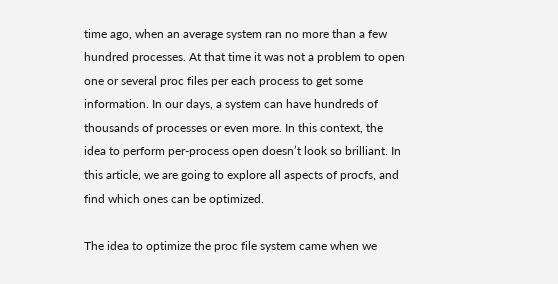time ago, when an average system ran no more than a few hundred processes. At that time it was not a problem to open one or several proc files per each process to get some information. In our days, a system can have hundreds of thousands of processes or even more. In this context, the idea to perform per-process open doesn’t look so brilliant. In this article, we are going to explore all aspects of procfs, and find which ones can be optimized.

The idea to optimize the proc file system came when we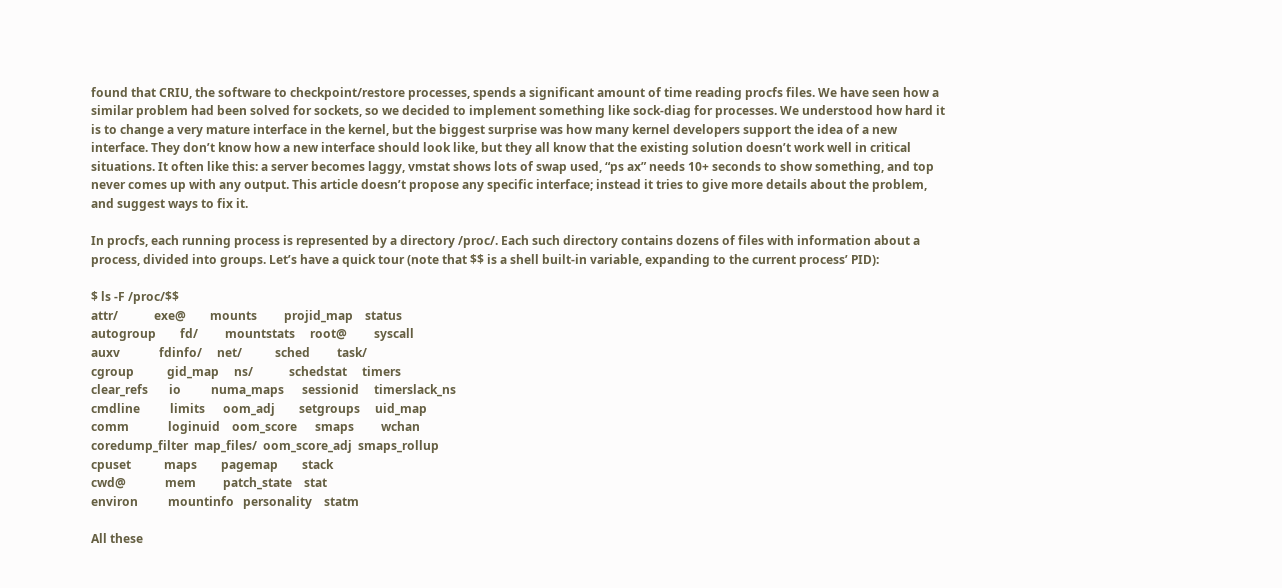found that CRIU, the software to checkpoint/restore processes, spends a significant amount of time reading procfs files. We have seen how a similar problem had been solved for sockets, so we decided to implement something like sock-diag for processes. We understood how hard it is to change a very mature interface in the kernel, but the biggest surprise was how many kernel developers support the idea of a new interface. They don’t know how a new interface should look like, but they all know that the existing solution doesn’t work well in critical situations. It often like this: a server becomes laggy, vmstat shows lots of swap used, “ps ax” needs 10+ seconds to show something, and top never comes up with any output. This article doesn’t propose any specific interface; instead it tries to give more details about the problem, and suggest ways to fix it.

In procfs, each running process is represented by a directory /proc/. Each such directory contains dozens of files with information about a process, divided into groups. Let’s have a quick tour (note that $$ is a shell built-in variable, expanding to the current process’ PID):

$ ls -F /proc/$$
attr/            exe@        mounts         projid_map    status
autogroup        fd/         mountstats     root@         syscall
auxv             fdinfo/     net/           sched         task/
cgroup           gid_map     ns/            schedstat     timers
clear_refs       io          numa_maps      sessionid     timerslack_ns
cmdline          limits      oom_adj        setgroups     uid_map
comm             loginuid    oom_score      smaps         wchan
coredump_filter  map_files/  oom_score_adj  smaps_rollup
cpuset           maps        pagemap        stack
cwd@             mem         patch_state    stat
environ          mountinfo   personality    statm

All these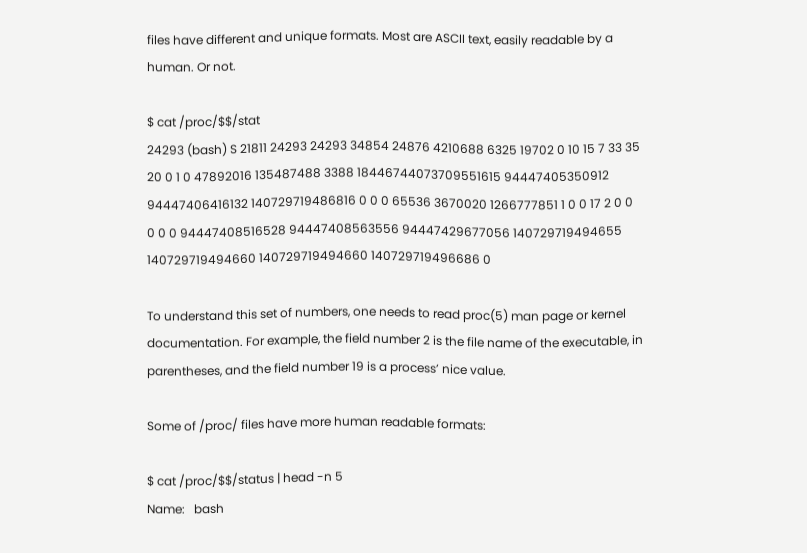files have different and unique formats. Most are ASCII text, easily readable by a human. Or not.

$ cat /proc/$$/stat
24293 (bash) S 21811 24293 24293 34854 24876 4210688 6325 19702 0 10 15 7 33 35 20 0 1 0 47892016 135487488 3388 18446744073709551615 94447405350912 94447406416132 140729719486816 0 0 0 65536 3670020 1266777851 1 0 0 17 2 0 0 0 0 0 94447408516528 94447408563556 94447429677056 140729719494655 140729719494660 140729719494660 140729719496686 0

To understand this set of numbers, one needs to read proc(5) man page or kernel documentation. For example, the field number 2 is the file name of the executable, in parentheses, and the field number 19 is a process’ nice value.

Some of /proc/ files have more human readable formats:

$ cat /proc/$$/status | head -n 5
Name:   bash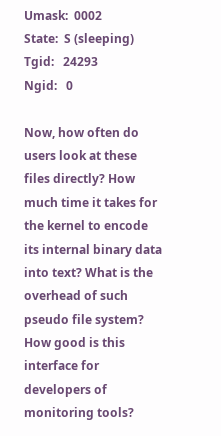Umask:  0002
State:  S (sleeping)
Tgid:   24293
Ngid:   0

Now, how often do users look at these files directly? How much time it takes for the kernel to encode its internal binary data into text? What is the overhead of such pseudo file system? How good is this interface for developers of monitoring tools?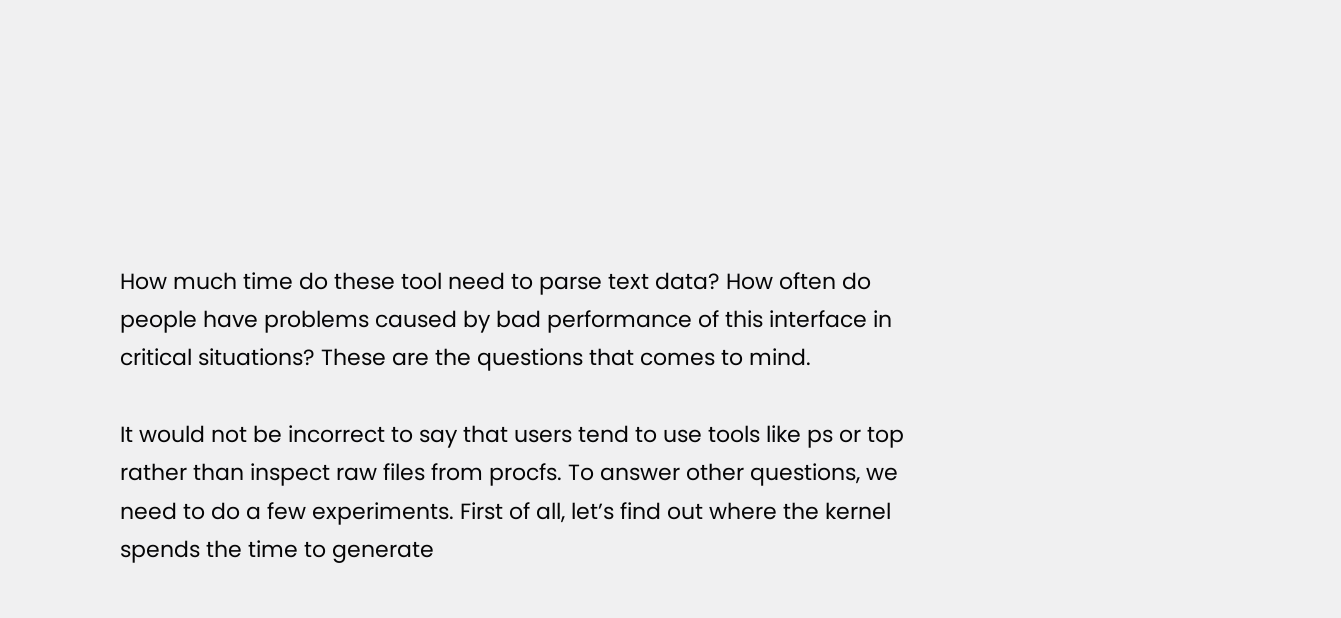How much time do these tool need to parse text data? How often do people have problems caused by bad performance of this interface in critical situations? These are the questions that comes to mind.

It would not be incorrect to say that users tend to use tools like ps or top rather than inspect raw files from procfs. To answer other questions, we need to do a few experiments. First of all, let’s find out where the kernel spends the time to generate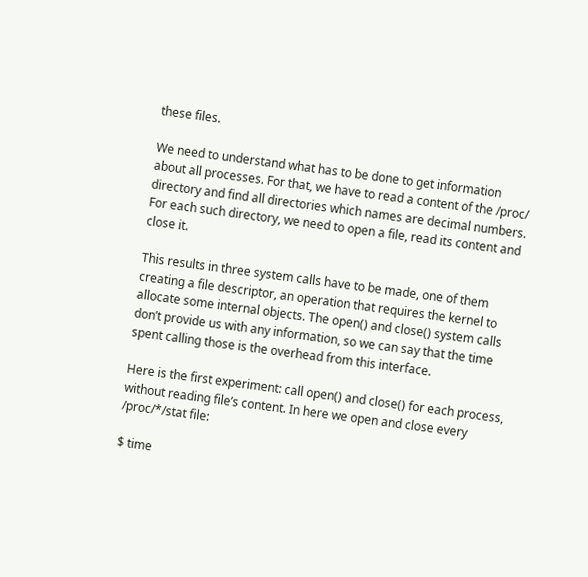these files.

We need to understand what has to be done to get information about all processes. For that, we have to read a content of the /proc/ directory and find all directories which names are decimal numbers. For each such directory, we need to open a file, read its content and close it.

This results in three system calls have to be made, one of them creating a file descriptor, an operation that requires the kernel to allocate some internal objects. The open() and close() system calls don’t provide us with any information, so we can say that the time spent calling those is the overhead from this interface.

Here is the first experiment: call open() and close() for each process, without reading file’s content. In here we open and close every /proc/*/stat file:

$ time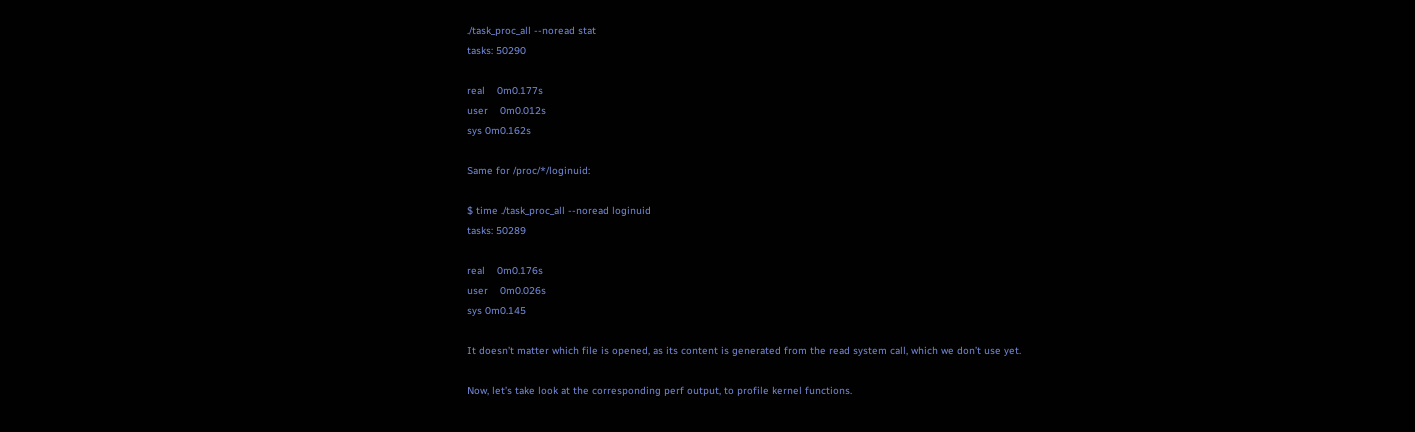./task_proc_all --noread stat
tasks: 50290

real    0m0.177s
user    0m0.012s
sys 0m0.162s

Same for /proc/*/loginuid:

$ time ./task_proc_all --noread loginuid
tasks: 50289

real    0m0.176s
user    0m0.026s
sys 0m0.145

It doesn’t matter which file is opened, as its content is generated from the read system call, which we don’t use yet.

Now, let’s take look at the corresponding perf output, to profile kernel functions.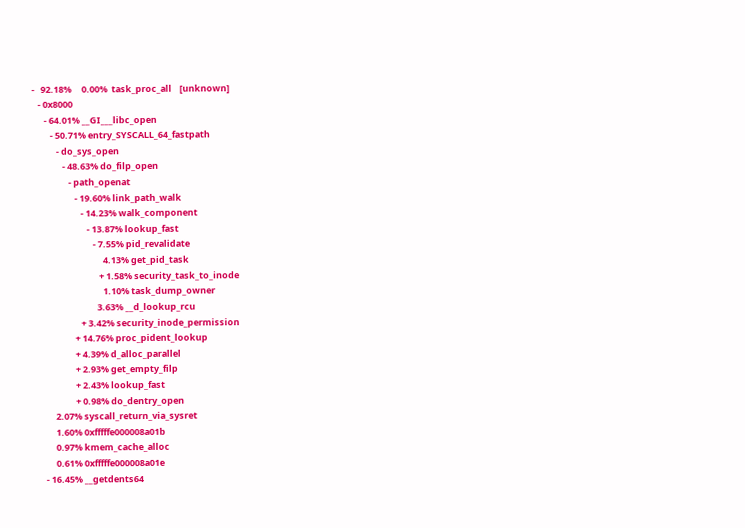-   92.18%     0.00%  task_proc_all    [unknown]
   - 0x8000
      - 64.01% __GI___libc_open
         - 50.71% entry_SYSCALL_64_fastpath
            - do_sys_open
               - 48.63% do_filp_open
                  - path_openat
                     - 19.60% link_path_walk
                        - 14.23% walk_component
                           - 13.87% lookup_fast
                              - 7.55% pid_revalidate
                                   4.13% get_pid_task
                                 + 1.58% security_task_to_inode
                                   1.10% task_dump_owner
                                3.63% __d_lookup_rcu
                        + 3.42% security_inode_permission
                     + 14.76% proc_pident_lookup
                     + 4.39% d_alloc_parallel
                     + 2.93% get_empty_filp
                     + 2.43% lookup_fast
                     + 0.98% do_dentry_open
           2.07% syscall_return_via_sysret
           1.60% 0xfffffe000008a01b
           0.97% kmem_cache_alloc
           0.61% 0xfffffe000008a01e
      - 16.45% __getdents64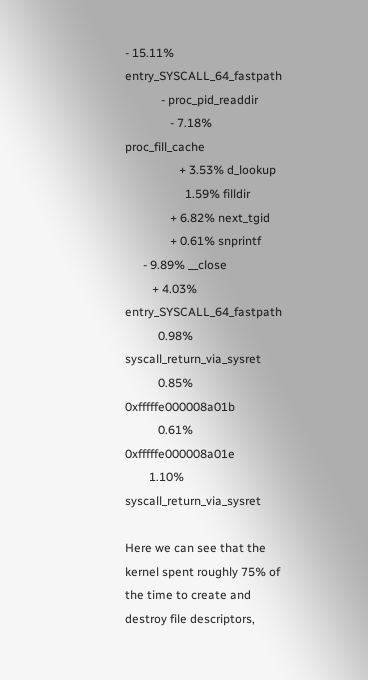- 15.11% entry_SYSCALL_64_fastpath
            - proc_pid_readdir
               - 7.18% proc_fill_cache
                  + 3.53% d_lookup
                    1.59% filldir
               + 6.82% next_tgid
               + 0.61% snprintf
      - 9.89% __close
         + 4.03% entry_SYSCALL_64_fastpath
           0.98% syscall_return_via_sysret
           0.85% 0xfffffe000008a01b
           0.61% 0xfffffe000008a01e
        1.10% syscall_return_via_sysret

Here we can see that the kernel spent roughly 75% of the time to create and destroy file descriptors,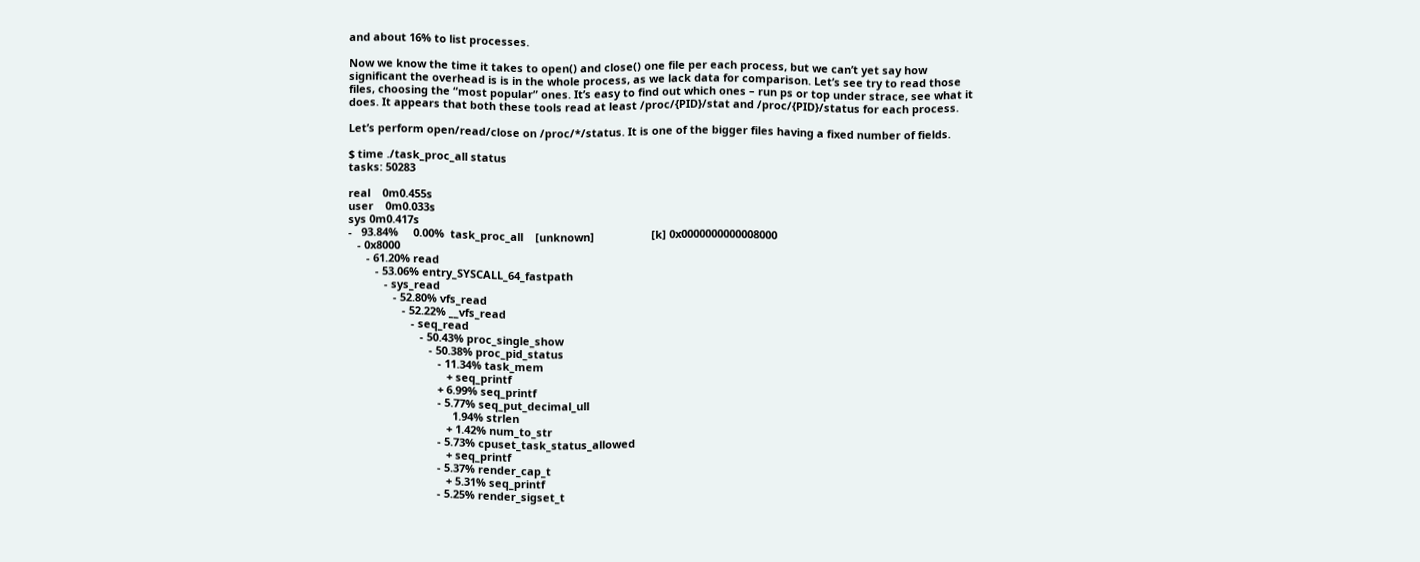and about 16% to list processes.

Now we know the time it takes to open() and close() one file per each process, but we can’t yet say how significant the overhead is is in the whole process, as we lack data for comparison. Let’s see try to read those files, choosing the “most popular” ones. It’s easy to find out which ones – run ps or top under strace, see what it does. It appears that both these tools read at least /proc/{PID}/stat and /proc/{PID}/status for each process.

Let’s perform open/read/close on /proc/*/status. It is one of the bigger files having a fixed number of fields.

$ time ./task_proc_all status
tasks: 50283

real    0m0.455s
user    0m0.033s
sys 0m0.417s
-   93.84%     0.00%  task_proc_all    [unknown]                   [k] 0x0000000000008000
   - 0x8000
      - 61.20% read
         - 53.06% entry_SYSCALL_64_fastpath
            - sys_read
               - 52.80% vfs_read
                  - 52.22% __vfs_read
                     - seq_read
                        - 50.43% proc_single_show
                           - 50.38% proc_pid_status
                              - 11.34% task_mem
                                 + seq_printf
                              + 6.99% seq_printf
                              - 5.77% seq_put_decimal_ull
                                   1.94% strlen
                                 + 1.42% num_to_str
                              - 5.73% cpuset_task_status_allowed
                                 + seq_printf
                              - 5.37% render_cap_t
                                 + 5.31% seq_printf
                              - 5.25% render_sigset_t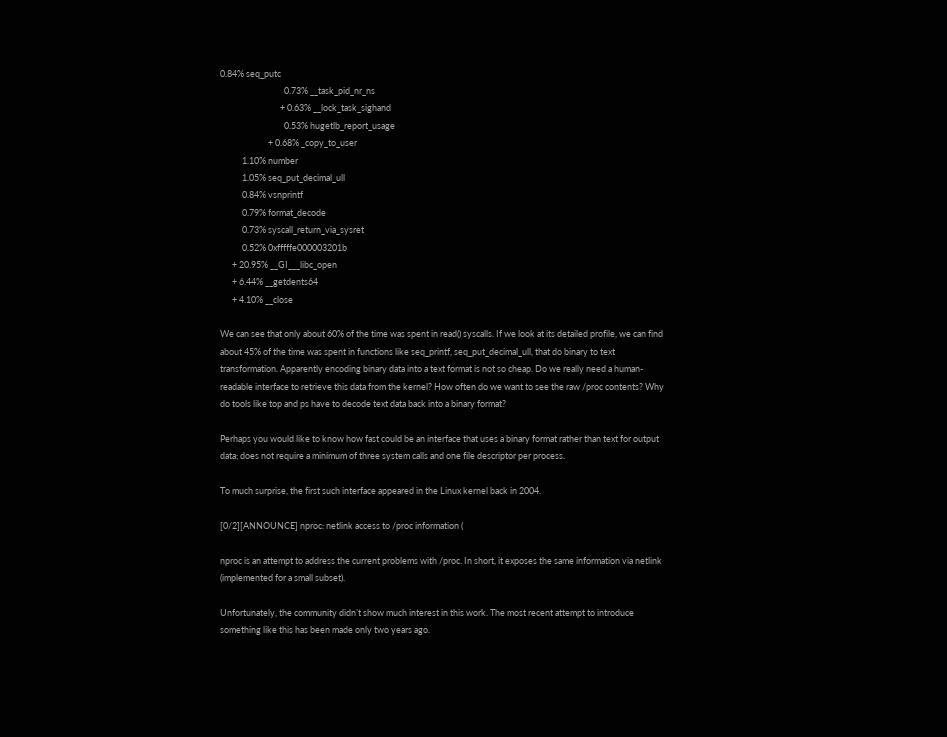0.84% seq_putc
                                0.73% __task_pid_nr_ns
                              + 0.63% __lock_task_sighand
                                0.53% hugetlb_report_usage
                        + 0.68% _copy_to_user
           1.10% number
           1.05% seq_put_decimal_ull
           0.84% vsnprintf
           0.79% format_decode
           0.73% syscall_return_via_sysret
           0.52% 0xfffffe000003201b
      + 20.95% __GI___libc_open
      + 6.44% __getdents64
      + 4.10% __close

We can see that only about 60% of the time was spent in read() syscalls. If we look at its detailed profile, we can find about 45% of the time was spent in functions like seq_printf, seq_put_decimal_ull, that do binary to text transformation. Apparently encoding binary data into a text format is not so cheap. Do we really need a human-readable interface to retrieve this data from the kernel? How often do we want to see the raw /proc contents? Why do tools like top and ps have to decode text data back into a binary format?

Perhaps you would like to know how fast could be an interface that uses a binary format rather than text for output data; does not require a minimum of three system calls and one file descriptor per process.

To much surprise, the first such interface appeared in the Linux kernel back in 2004.

[0/2][ANNOUNCE] nproc: netlink access to /proc information (

nproc is an attempt to address the current problems with /proc. In short, it exposes the same information via netlink (implemented for a small subset).

Unfortunately, the community didn’t show much interest in this work. The most recent attempt to introduce something like this has been made only two years ago.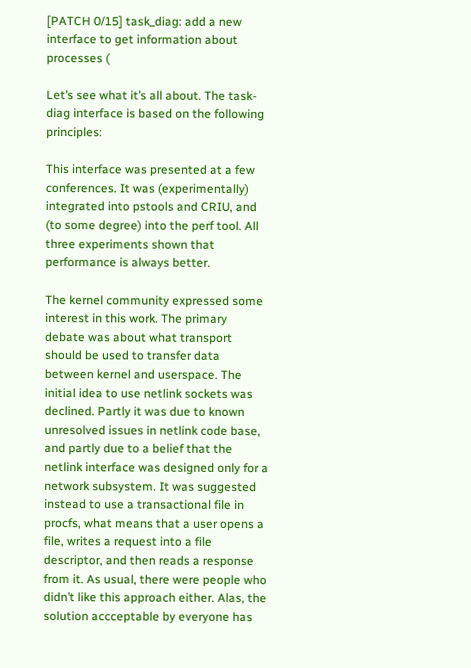[PATCH 0/15] task_diag: add a new interface to get information about processes (

Let’s see what it’s all about. The task-diag interface is based on the following principles:

This interface was presented at a few conferences. It was (experimentally) integrated into pstools and CRIU, and (to some degree) into the perf tool. All three experiments shown that performance is always better.

The kernel community expressed some interest in this work. The primary debate was about what transport should be used to transfer data between kernel and userspace. The initial idea to use netlink sockets was declined. Partly it was due to known unresolved issues in netlink code base, and partly due to a belief that the netlink interface was designed only for a network subsystem. It was suggested instead to use a transactional file in procfs, what means that a user opens a file, writes a request into a file descriptor, and then reads a response from it. As usual, there were people who didn’t like this approach either. Alas, the solution accceptable by everyone has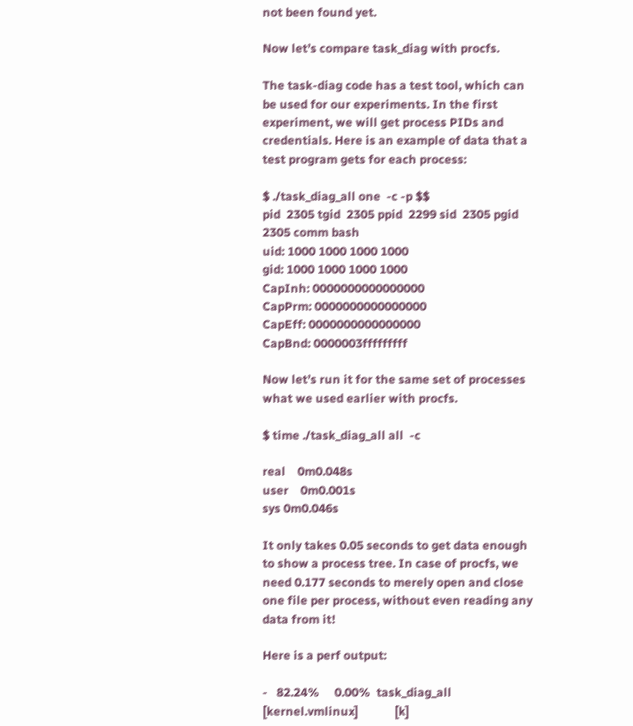not been found yet.

Now let’s compare task_diag with procfs.

The task-diag code has a test tool, which can be used for our experiments. In the first experiment, we will get process PIDs and credentials. Here is an example of data that a test program gets for each process:

$ ./task_diag_all one  -c -p $$
pid  2305 tgid  2305 ppid  2299 sid  2305 pgid  2305 comm bash
uid: 1000 1000 1000 1000
gid: 1000 1000 1000 1000
CapInh: 0000000000000000
CapPrm: 0000000000000000
CapEff: 0000000000000000
CapBnd: 0000003fffffffff

Now let’s run it for the same set of processes what we used earlier with procfs.

$ time ./task_diag_all all  -c

real    0m0.048s
user    0m0.001s
sys 0m0.046s

It only takes 0.05 seconds to get data enough to show a process tree. In case of procfs, we need 0.177 seconds to merely open and close one file per process, without even reading any data from it!

Here is a perf output:

-   82.24%     0.00%  task_diag_all  [kernel.vmlinux]            [k]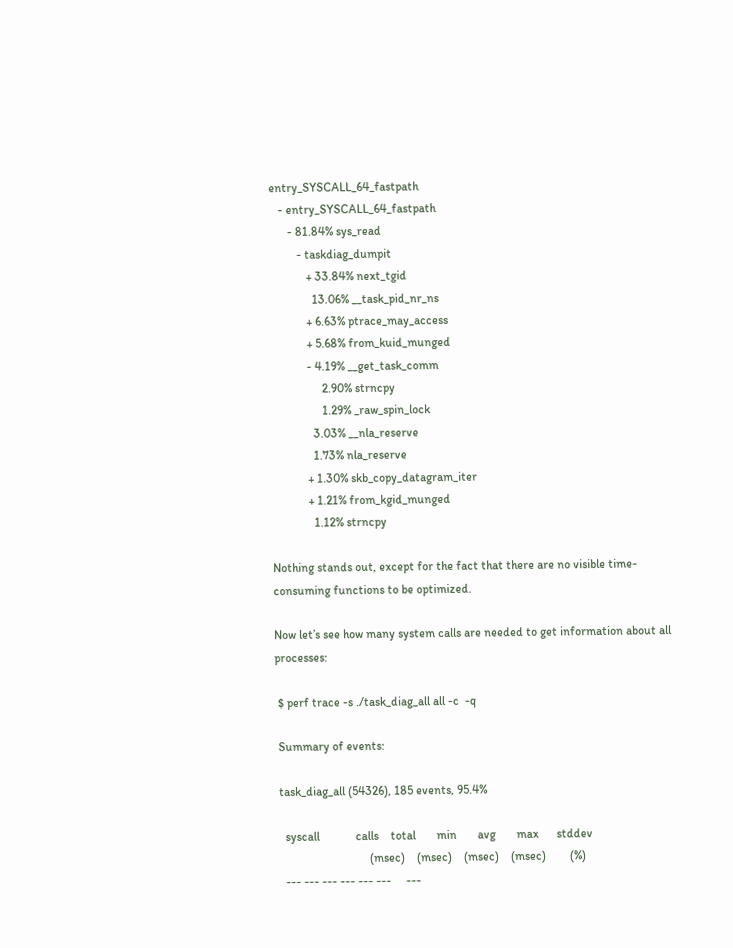entry_SYSCALL_64_fastpath
   - entry_SYSCALL_64_fastpath
      - 81.84% sys_read
         - taskdiag_dumpit
            + 33.84% next_tgid
              13.06% __task_pid_nr_ns
            + 6.63% ptrace_may_access
            + 5.68% from_kuid_munged
            - 4.19% __get_task_comm
                 2.90% strncpy
                 1.29% _raw_spin_lock
              3.03% __nla_reserve
              1.73% nla_reserve
            + 1.30% skb_copy_datagram_iter
            + 1.21% from_kgid_munged
              1.12% strncpy

Nothing stands out, except for the fact that there are no visible time-consuming functions to be optimized.

Now let’s see how many system calls are needed to get information about all processes:

 $ perf trace -s ./task_diag_all all -c  -q

 Summary of events:

 task_diag_all (54326), 185 events, 95.4%

   syscall            calls    total       min       avg       max      stddev
                               (msec)    (msec)    (msec)    (msec)        (%)
   --- --- --- --- --- ---     ---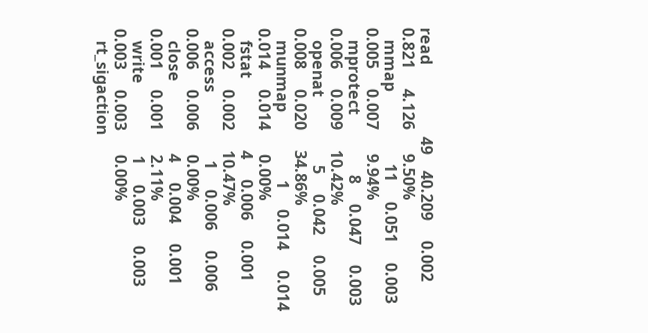read                  49    40.209     0.002     0.821     4.126      9.50%
   mmap                  11     0.051     0.003     0.005     0.007      9.94%
   mprotect               8     0.047     0.003     0.006     0.009     10.42%
   openat                 5     0.042     0.005     0.008     0.020     34.86%
   munmap                 1     0.014     0.014     0.014     0.014      0.00%
   fstat                  4     0.006     0.001     0.002     0.002     10.47%
   access                 1     0.006     0.006     0.006     0.006      0.00%
   close                  4     0.004     0.001     0.001     0.001      2.11%
   write                  1     0.003     0.003     0.003     0.003      0.00%
   rt_sigaction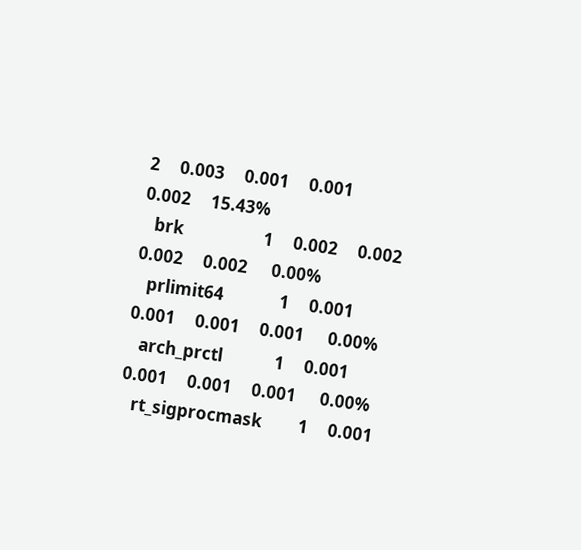2     0.003     0.001     0.001     0.002     15.43%
   brk                    1     0.002     0.002     0.002     0.002      0.00%
   prlimit64              1     0.001     0.001     0.001     0.001      0.00%
   arch_prctl             1     0.001     0.001     0.001     0.001      0.00%
   rt_sigprocmask         1     0.001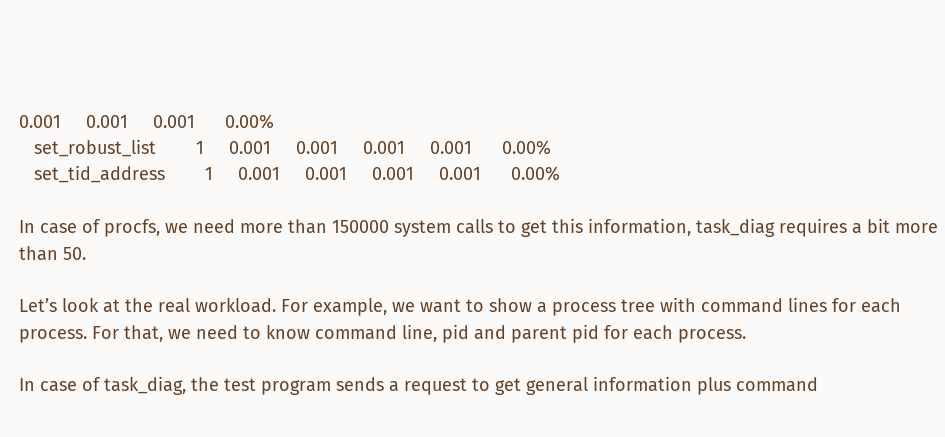0.001     0.001     0.001      0.00%
   set_robust_list        1     0.001     0.001     0.001     0.001      0.00%
   set_tid_address        1     0.001     0.001     0.001     0.001      0.00%

In case of procfs, we need more than 150000 system calls to get this information, task_diag requires a bit more than 50.

Let’s look at the real workload. For example, we want to show a process tree with command lines for each process. For that, we need to know command line, pid and parent pid for each process.

In case of task_diag, the test program sends a request to get general information plus command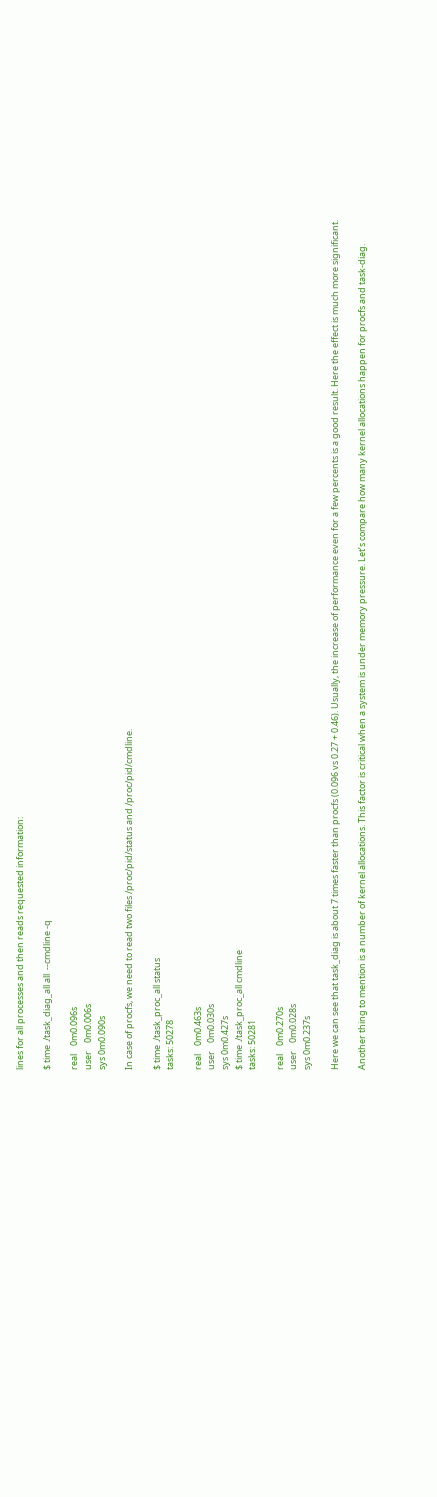lines for all processes and then reads requested information:

$ time ./task_diag_all all  --cmdline -q

real    0m0.096s
user    0m0.006s
sys 0m0.090s

In case of procfs, we need to read two files /proc/pid/status and /proc/pid/cmdline.

$ time ./task_proc_all status
tasks: 50278

real    0m0.463s
user    0m0.030s
sys 0m0.427s
$ time ./task_proc_all cmdline
tasks: 50281

real    0m0.270s
user    0m0.028s
sys 0m0.237s

Here we can see that task_diag is about 7 times faster than procfs (0.096 vs 0.27 + 0.46). Usually, the increase of performance even for a few percents is a good result. Here the effect is much more significant.

Another thing to mention is a number of kernel allocations. This factor is critical when a system is under memory pressure. Let’s compare how many kernel allocations happen for procfs and task-diag.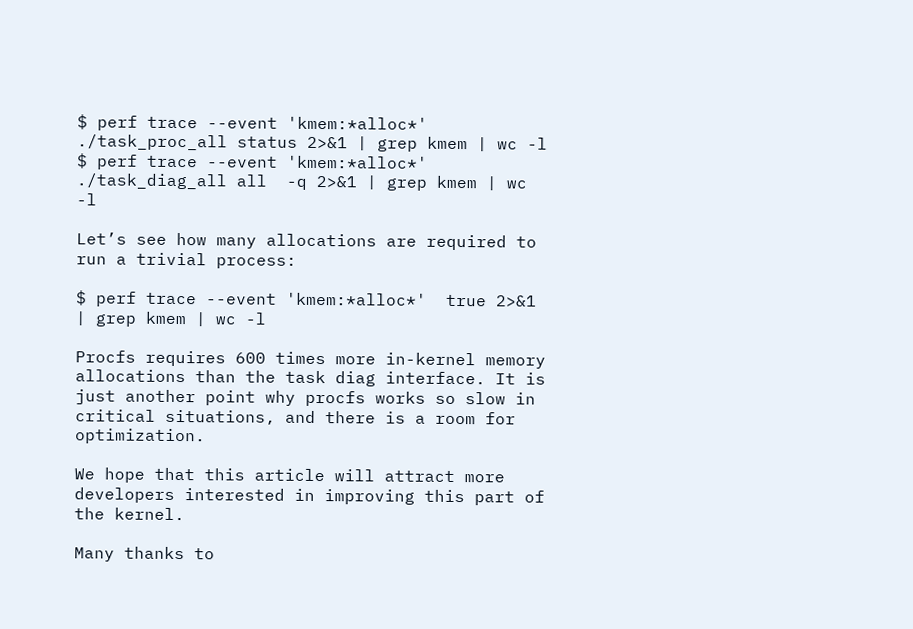$ perf trace --event 'kmem:*alloc*'  ./task_proc_all status 2>&1 | grep kmem | wc -l
$ perf trace --event 'kmem:*alloc*'  ./task_diag_all all  -q 2>&1 | grep kmem | wc -l

Let’s see how many allocations are required to run a trivial process:

$ perf trace --event 'kmem:*alloc*'  true 2>&1  | grep kmem | wc -l

Procfs requires 600 times more in-kernel memory allocations than the task diag interface. It is just another point why procfs works so slow in critical situations, and there is a room for optimization.

We hope that this article will attract more developers interested in improving this part of the kernel.

Many thanks to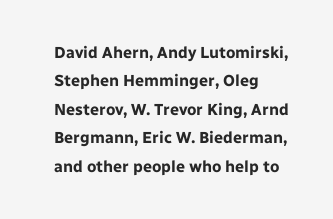David Ahern, Andy Lutomirski, Stephen Hemminger, Oleg Nesterov, W. Trevor King, Arnd Bergmann, Eric W. Biederman, and other people who help to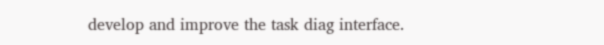develop and improve the task diag interface.